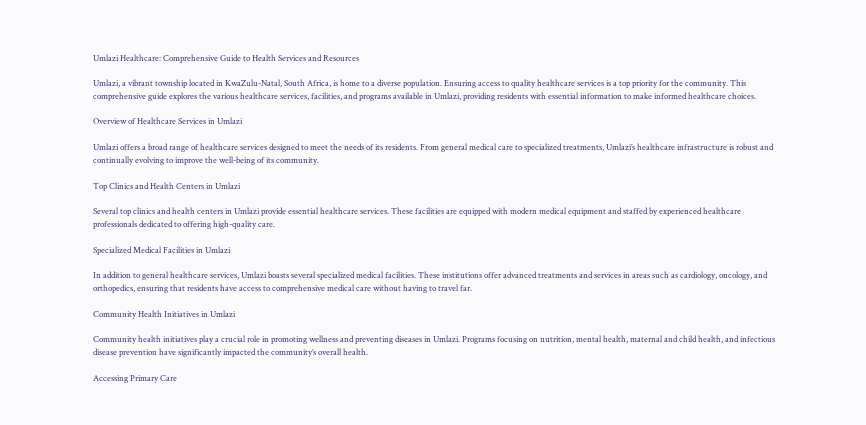Umlazi Healthcare: Comprehensive Guide to Health Services and Resources

Umlazi, a vibrant township located in KwaZulu-Natal, South Africa, is home to a diverse population. Ensuring access to quality healthcare services is a top priority for the community. This comprehensive guide explores the various healthcare services, facilities, and programs available in Umlazi, providing residents with essential information to make informed healthcare choices.

Overview of Healthcare Services in Umlazi

Umlazi offers a broad range of healthcare services designed to meet the needs of its residents. From general medical care to specialized treatments, Umlazi’s healthcare infrastructure is robust and continually evolving to improve the well-being of its community.

Top Clinics and Health Centers in Umlazi

Several top clinics and health centers in Umlazi provide essential healthcare services. These facilities are equipped with modern medical equipment and staffed by experienced healthcare professionals dedicated to offering high-quality care.

Specialized Medical Facilities in Umlazi

In addition to general healthcare services, Umlazi boasts several specialized medical facilities. These institutions offer advanced treatments and services in areas such as cardiology, oncology, and orthopedics, ensuring that residents have access to comprehensive medical care without having to travel far.

Community Health Initiatives in Umlazi

Community health initiatives play a crucial role in promoting wellness and preventing diseases in Umlazi. Programs focusing on nutrition, mental health, maternal and child health, and infectious disease prevention have significantly impacted the community’s overall health.

Accessing Primary Care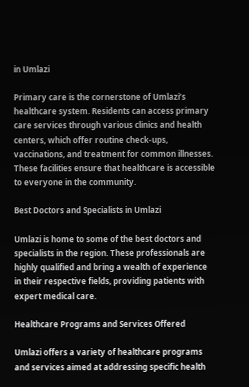in Umlazi

Primary care is the cornerstone of Umlazi’s healthcare system. Residents can access primary care services through various clinics and health centers, which offer routine check-ups, vaccinations, and treatment for common illnesses. These facilities ensure that healthcare is accessible to everyone in the community.

Best Doctors and Specialists in Umlazi

Umlazi is home to some of the best doctors and specialists in the region. These professionals are highly qualified and bring a wealth of experience in their respective fields, providing patients with expert medical care.

Healthcare Programs and Services Offered

Umlazi offers a variety of healthcare programs and services aimed at addressing specific health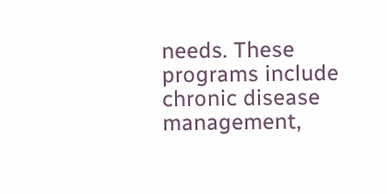needs. These programs include chronic disease management,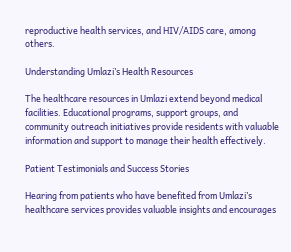reproductive health services, and HIV/AIDS care, among others.

Understanding Umlazi’s Health Resources

The healthcare resources in Umlazi extend beyond medical facilities. Educational programs, support groups, and community outreach initiatives provide residents with valuable information and support to manage their health effectively.

Patient Testimonials and Success Stories

Hearing from patients who have benefited from Umlazi’s healthcare services provides valuable insights and encourages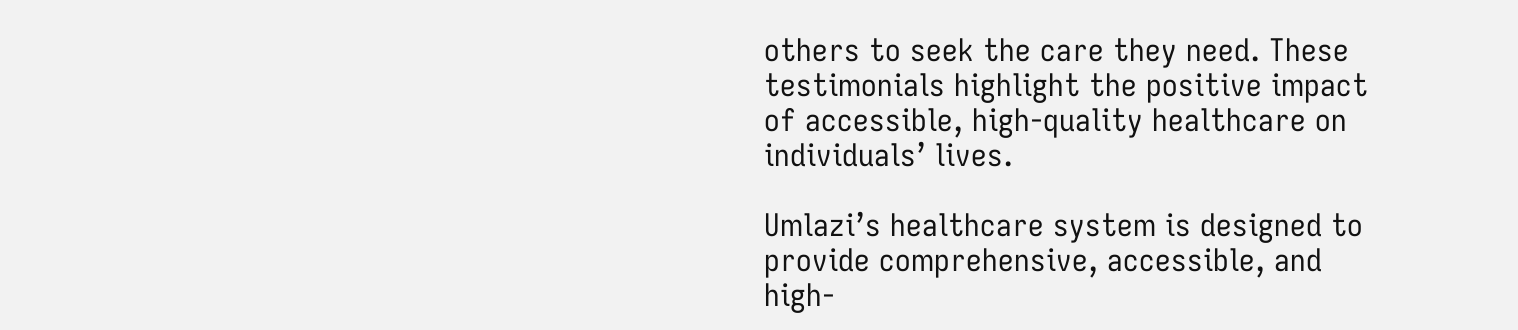others to seek the care they need. These testimonials highlight the positive impact of accessible, high-quality healthcare on individuals’ lives.

Umlazi’s healthcare system is designed to provide comprehensive, accessible, and high-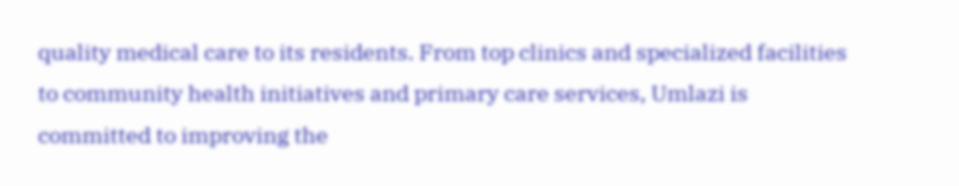quality medical care to its residents. From top clinics and specialized facilities to community health initiatives and primary care services, Umlazi is committed to improving the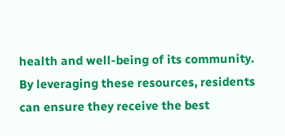health and well-being of its community. By leveraging these resources, residents can ensure they receive the best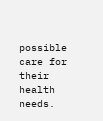possible care for their health needs.